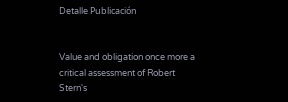Detalle Publicación


Value and obligation once more a critical assessment of Robert Stern's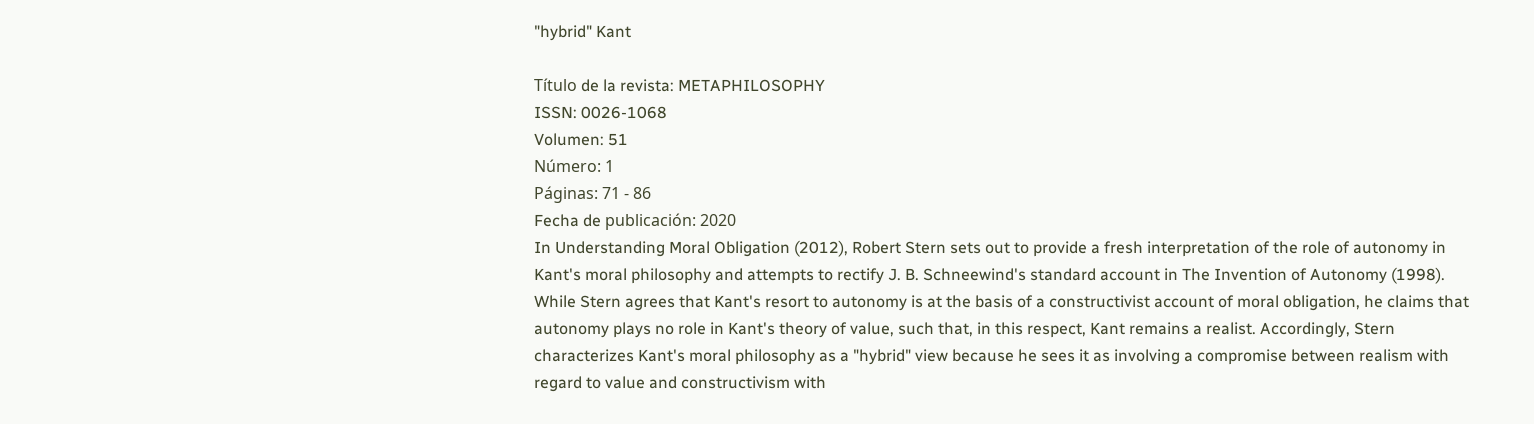"hybrid" Kant

Título de la revista: METAPHILOSOPHY
ISSN: 0026-1068
Volumen: 51
Número: 1
Páginas: 71 - 86
Fecha de publicación: 2020
In Understanding Moral Obligation (2012), Robert Stern sets out to provide a fresh interpretation of the role of autonomy in Kant's moral philosophy and attempts to rectify J. B. Schneewind's standard account in The Invention of Autonomy (1998). While Stern agrees that Kant's resort to autonomy is at the basis of a constructivist account of moral obligation, he claims that autonomy plays no role in Kant's theory of value, such that, in this respect, Kant remains a realist. Accordingly, Stern characterizes Kant's moral philosophy as a "hybrid" view because he sees it as involving a compromise between realism with regard to value and constructivism with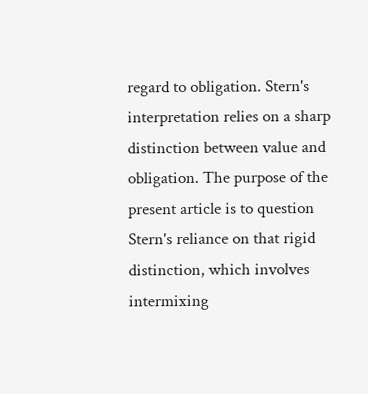regard to obligation. Stern's interpretation relies on a sharp distinction between value and obligation. The purpose of the present article is to question Stern's reliance on that rigid distinction, which involves intermixing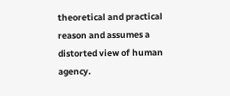theoretical and practical reason and assumes a distorted view of human agency.